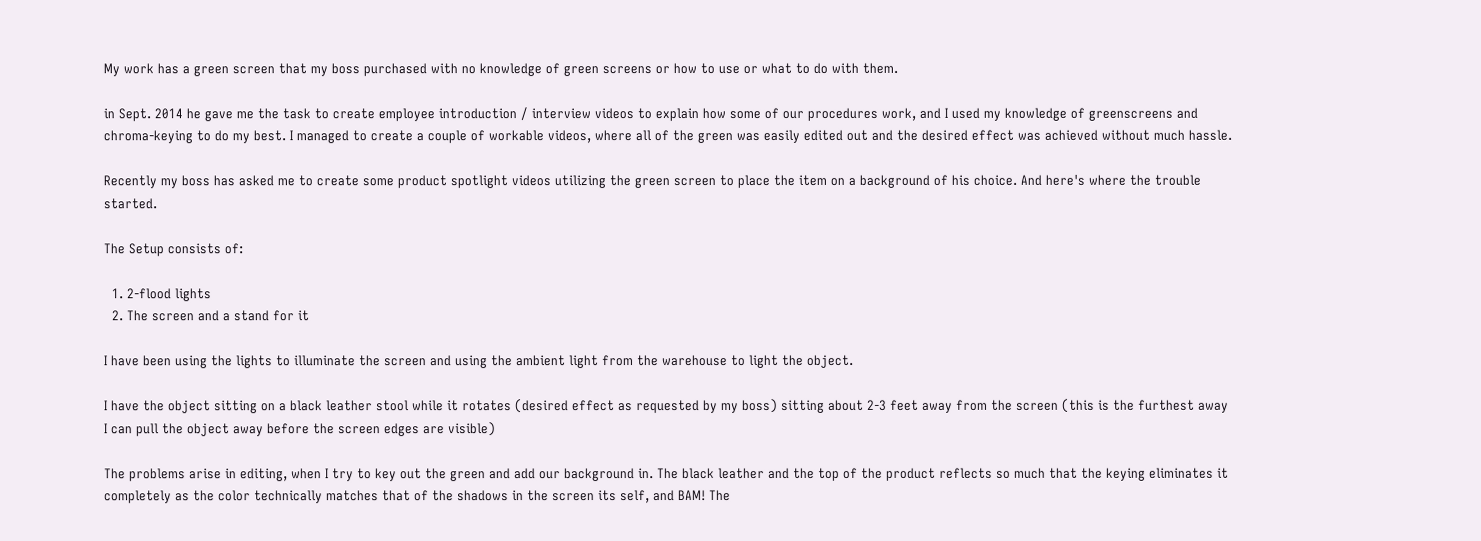My work has a green screen that my boss purchased with no knowledge of green screens or how to use or what to do with them.

in Sept. 2014 he gave me the task to create employee introduction / interview videos to explain how some of our procedures work, and I used my knowledge of greenscreens and chroma-keying to do my best. I managed to create a couple of workable videos, where all of the green was easily edited out and the desired effect was achieved without much hassle.

Recently my boss has asked me to create some product spotlight videos utilizing the green screen to place the item on a background of his choice. And here's where the trouble started.

The Setup consists of:

  1. 2-flood lights
  2. The screen and a stand for it

I have been using the lights to illuminate the screen and using the ambient light from the warehouse to light the object.

I have the object sitting on a black leather stool while it rotates (desired effect as requested by my boss) sitting about 2-3 feet away from the screen (this is the furthest away I can pull the object away before the screen edges are visible)

The problems arise in editing, when I try to key out the green and add our background in. The black leather and the top of the product reflects so much that the keying eliminates it completely as the color technically matches that of the shadows in the screen its self, and BAM! The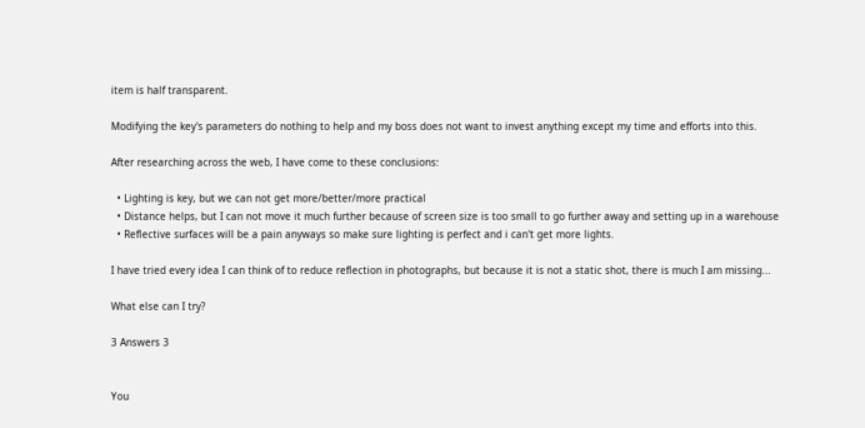item is half transparent.

Modifying the key's parameters do nothing to help and my boss does not want to invest anything except my time and efforts into this.

After researching across the web, I have come to these conclusions:

  • Lighting is key, but we can not get more/better/more practical
  • Distance helps, but I can not move it much further because of screen size is too small to go further away and setting up in a warehouse
  • Reflective surfaces will be a pain anyways so make sure lighting is perfect and i can't get more lights.

I have tried every idea I can think of to reduce reflection in photographs, but because it is not a static shot, there is much I am missing...

What else can I try?

3 Answers 3


You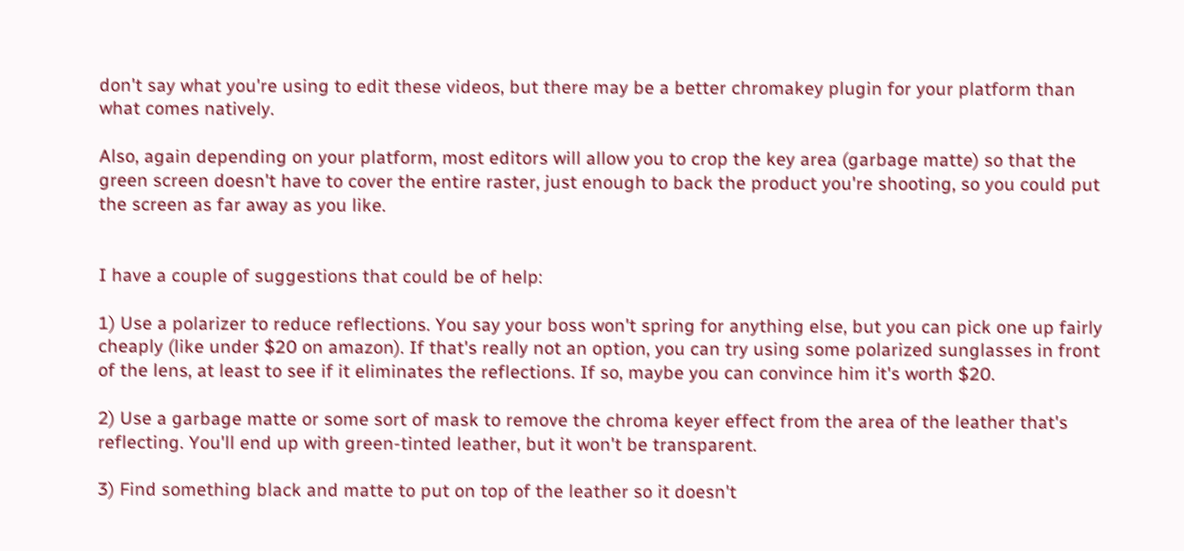don't say what you're using to edit these videos, but there may be a better chromakey plugin for your platform than what comes natively.

Also, again depending on your platform, most editors will allow you to crop the key area (garbage matte) so that the green screen doesn't have to cover the entire raster, just enough to back the product you're shooting, so you could put the screen as far away as you like.


I have a couple of suggestions that could be of help:

1) Use a polarizer to reduce reflections. You say your boss won't spring for anything else, but you can pick one up fairly cheaply (like under $20 on amazon). If that's really not an option, you can try using some polarized sunglasses in front of the lens, at least to see if it eliminates the reflections. If so, maybe you can convince him it's worth $20.

2) Use a garbage matte or some sort of mask to remove the chroma keyer effect from the area of the leather that's reflecting. You'll end up with green-tinted leather, but it won't be transparent.

3) Find something black and matte to put on top of the leather so it doesn't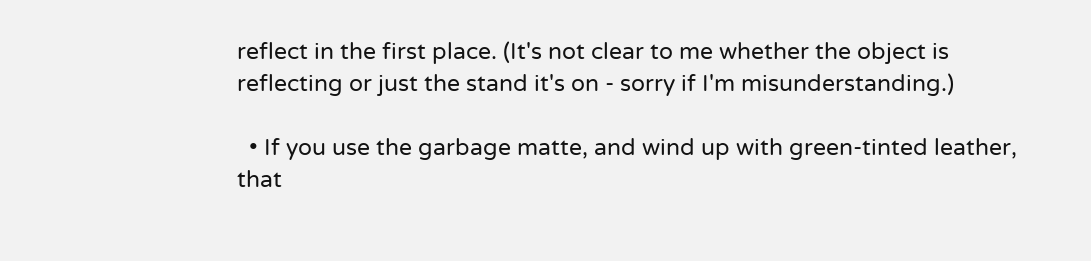reflect in the first place. (It's not clear to me whether the object is reflecting or just the stand it's on - sorry if I'm misunderstanding.)

  • If you use the garbage matte, and wind up with green-tinted leather, that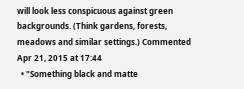will look less conspicuous against green backgrounds. (Think gardens, forests, meadows and similar settings.) Commented Apr 21, 2015 at 17:44
  • "Something black and matte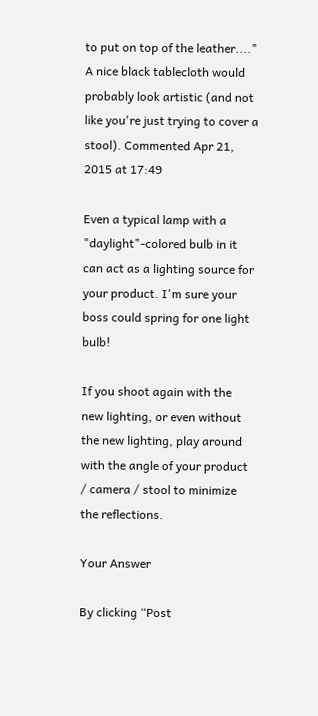to put on top of the leather...." A nice black tablecloth would probably look artistic (and not like you're just trying to cover a stool). Commented Apr 21, 2015 at 17:49

Even a typical lamp with a "daylight"-colored bulb in it can act as a lighting source for your product. I'm sure your boss could spring for one light bulb!

If you shoot again with the new lighting, or even without the new lighting, play around with the angle of your product / camera / stool to minimize the reflections.

Your Answer

By clicking “Post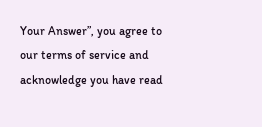Your Answer”, you agree to our terms of service and acknowledge you have read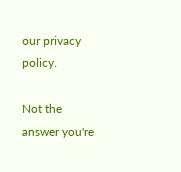our privacy policy.

Not the answer you're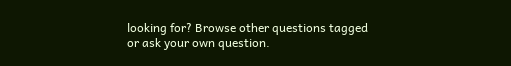looking for? Browse other questions tagged or ask your own question.